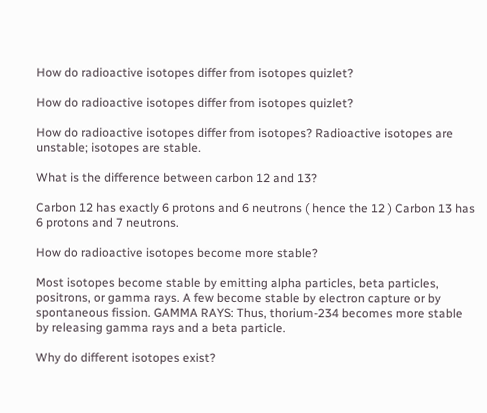How do radioactive isotopes differ from isotopes quizlet?

How do radioactive isotopes differ from isotopes quizlet?

How do radioactive isotopes differ from isotopes? Radioactive isotopes are unstable; isotopes are stable.

What is the difference between carbon 12 and 13?

Carbon 12 has exactly 6 protons and 6 neutrons ( hence the 12 ) Carbon 13 has 6 protons and 7 neutrons.

How do radioactive isotopes become more stable?

Most isotopes become stable by emitting alpha particles, beta particles, positrons, or gamma rays. A few become stable by electron capture or by spontaneous fission. GAMMA RAYS: Thus, thorium-234 becomes more stable by releasing gamma rays and a beta particle.

Why do different isotopes exist?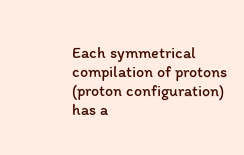Each symmetrical compilation of protons (proton configuration) has a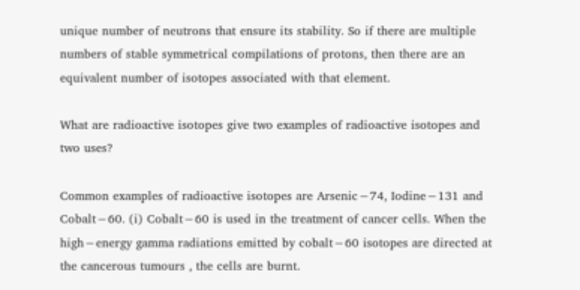unique number of neutrons that ensure its stability. So if there are multiple numbers of stable symmetrical compilations of protons, then there are an equivalent number of isotopes associated with that element.

What are radioactive isotopes give two examples of radioactive isotopes and two uses?

Common examples of radioactive isotopes are Arsenic−74, Iodine−131 and Cobalt−60. (i) Cobalt−60 is used in the treatment of cancer cells. When the high−energy gamma radiations emitted by cobalt−60 isotopes are directed at the cancerous tumours , the cells are burnt.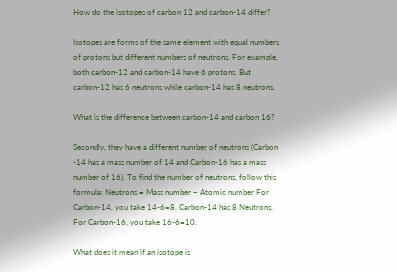How do the isotopes of carbon 12 and carbon-14 differ?

Isotopes are forms of the same element with equal numbers of protons but different numbers of neutrons. For example, both carbon-12 and carbon-14 have 6 protons. But carbon-12 has 6 neutrons while carbon-14 has 8 neutrons.

What is the difference between carbon-14 and carbon 16?

Secondly, they have a different number of neutrons (Carbon -14 has a mass number of 14 and Carbon-16 has a mass number of 16). To find the number of neutrons, follow this formula: Neutrons = Mass number – Atomic number For Carbon-14, you take 14-6=8. Carbon-14 has 8 Neutrons. For Carbon-16, you take 16-6=10.

What does it mean if an isotope is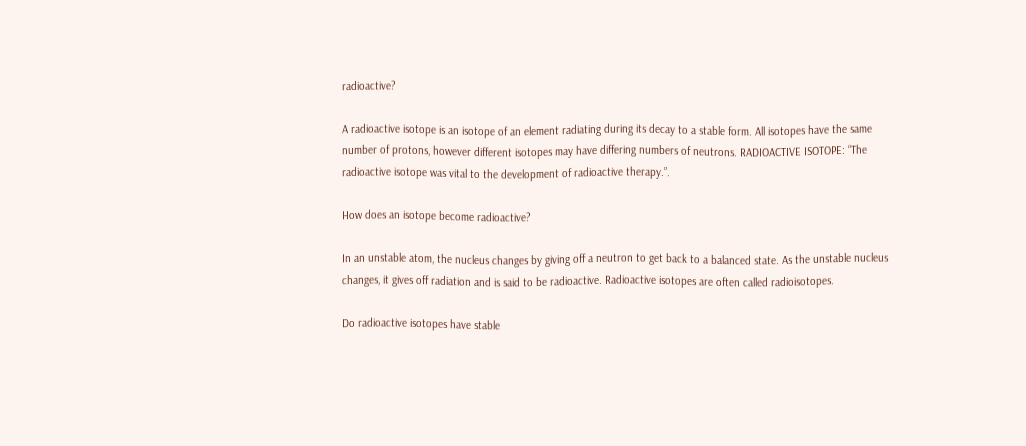radioactive?

A radioactive isotope is an isotope of an element radiating during its decay to a stable form. All isotopes have the same number of protons, however different isotopes may have differing numbers of neutrons. RADIOACTIVE ISOTOPE: “The radioactive isotope was vital to the development of radioactive therapy.”.

How does an isotope become radioactive?

In an unstable atom, the nucleus changes by giving off a neutron to get back to a balanced state. As the unstable nucleus changes, it gives off radiation and is said to be radioactive. Radioactive isotopes are often called radioisotopes.

Do radioactive isotopes have stable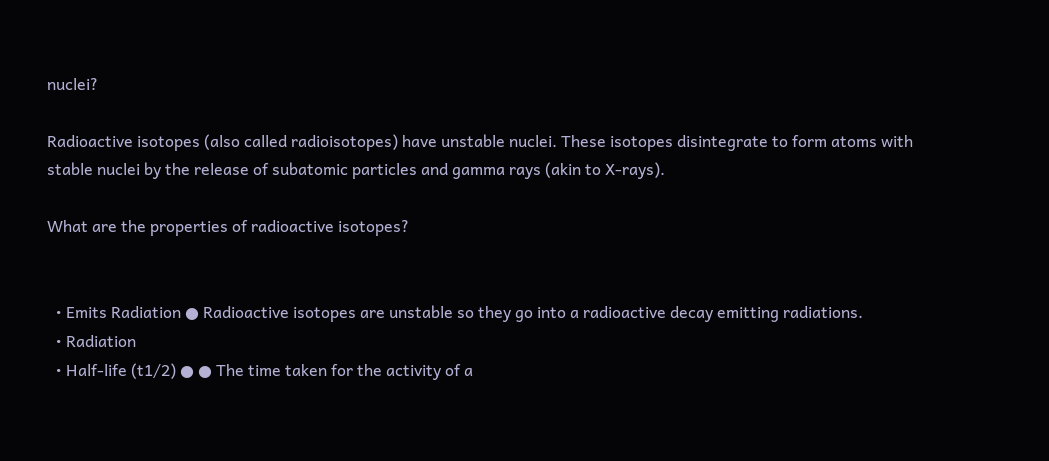nuclei?

Radioactive isotopes (also called radioisotopes) have unstable nuclei. These isotopes disintegrate to form atoms with stable nuclei by the release of subatomic particles and gamma rays (akin to X-rays).

What are the properties of radioactive isotopes?


  • Emits Radiation ● Radioactive isotopes are unstable so they go into a radioactive decay emitting radiations.
  • Radiation
  • Half-life (t1/2) ● ● The time taken for the activity of a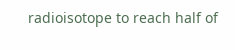radioisotope to reach half of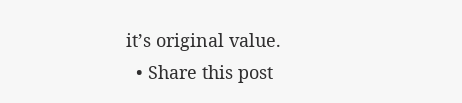it’s original value.
  • Share this post